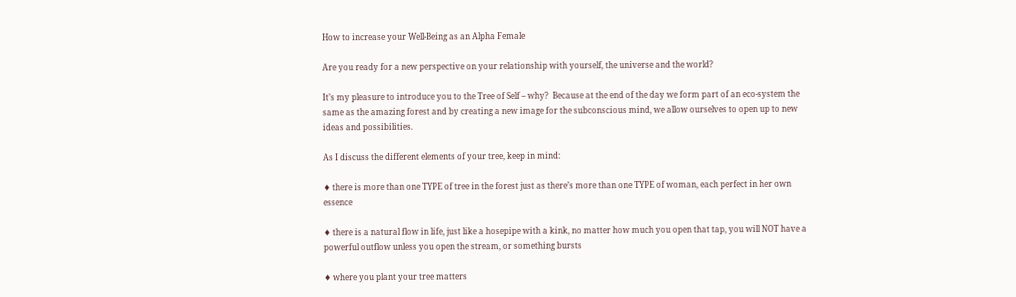How to increase your Well-Being as an Alpha Female

Are you ready for a new perspective on your relationship with yourself, the universe and the world?

It’s my pleasure to introduce you to the Tree of Self – why?  Because at the end of the day we form part of an eco-system the same as the amazing forest and by creating a new image for the subconscious mind, we allow ourselves to open up to new ideas and possibilities.

As I discuss the different elements of your tree, keep in mind:

♦ there is more than one TYPE of tree in the forest just as there’s more than one TYPE of woman, each perfect in her own essence

♦ there is a natural flow in life, just like a hosepipe with a kink, no matter how much you open that tap, you will NOT have a powerful outflow unless you open the stream, or something bursts

♦ where you plant your tree matters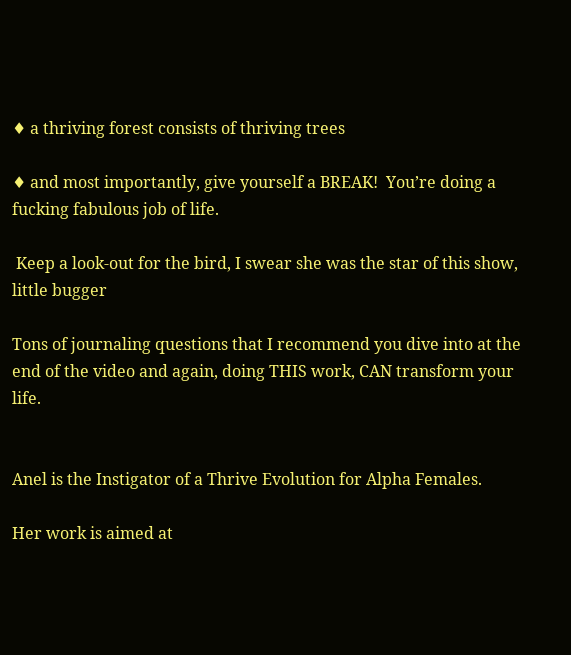♦ a thriving forest consists of thriving trees

♦ and most importantly, give yourself a BREAK!  You’re doing a fucking fabulous job of life.

 Keep a look-out for the bird, I swear she was the star of this show, little bugger

Tons of journaling questions that I recommend you dive into at the end of the video and again, doing THIS work, CAN transform your life.


Anel is the Instigator of a Thrive Evolution for Alpha Females.

Her work is aimed at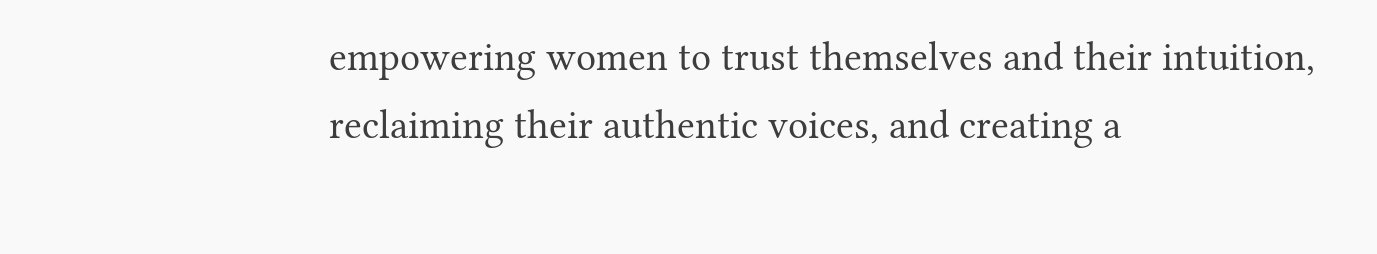empowering women to trust themselves and their intuition, reclaiming their authentic voices, and creating a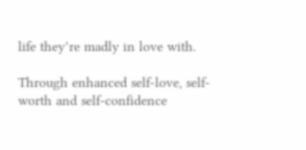life they’re madly in love with.

Through enhanced self-love, self-worth and self-confidence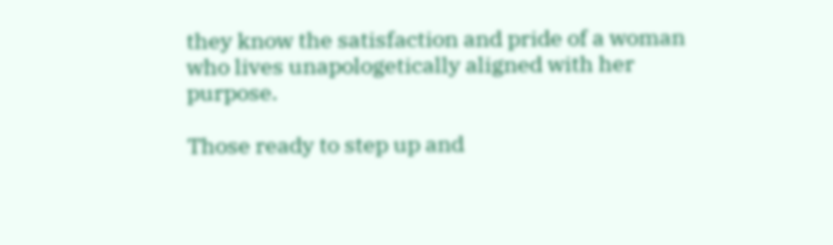they know the satisfaction and pride of a woman who lives unapologetically aligned with her purpose.

Those ready to step up and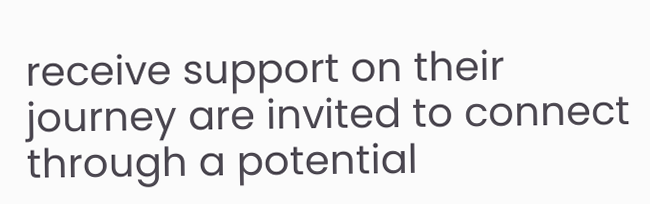receive support on their journey are invited to connect through a potential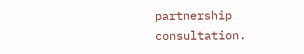partnership consultation.